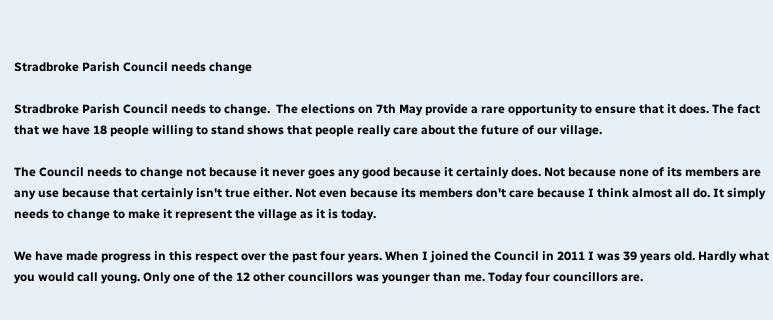Stradbroke Parish Council needs change

Stradbroke Parish Council needs to change.  The elections on 7th May provide a rare opportunity to ensure that it does. The fact that we have 18 people willing to stand shows that people really care about the future of our village.

The Council needs to change not because it never goes any good because it certainly does. Not because none of its members are any use because that certainly isn't true either. Not even because its members don't care because I think almost all do. It simply needs to change to make it represent the village as it is today.

We have made progress in this respect over the past four years. When I joined the Council in 2011 I was 39 years old. Hardly what you would call young. Only one of the 12 other councillors was younger than me. Today four councillors are.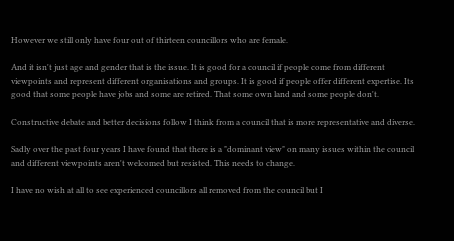However we still only have four out of thirteen councillors who are female.

And it isn't just age and gender that is the issue. It is good for a council if people come from different viewpoints and represent different organisations and groups. It is good if people offer different expertise. Its good that some people have jobs and some are retired. That some own land and some people don't.

Constructive debate and better decisions follow I think from a council that is more representative and diverse.

Sadly over the past four years I have found that there is a "dominant view" on many issues within the council and different viewpoints aren't welcomed but resisted. This needs to change.

I have no wish at all to see experienced councillors all removed from the council but I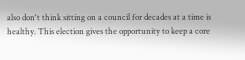also don't think sitting on a council for decades at a time is healthy. This election gives the opportunity to keep a core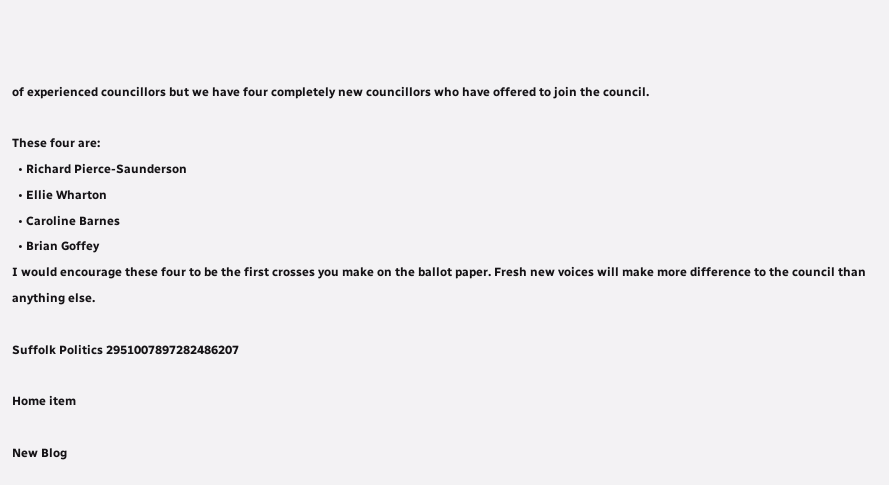of experienced councillors but we have four completely new councillors who have offered to join the council.

These four are:
  • Richard Pierce-Saunderson
  • Ellie Wharton
  • Caroline Barnes
  • Brian Goffey
I would encourage these four to be the first crosses you make on the ballot paper. Fresh new voices will make more difference to the council than anything else.

Suffolk Politics 2951007897282486207

Home item

New Blog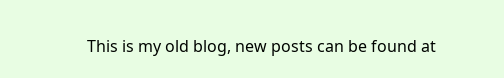This is my old blog, new posts can be found at